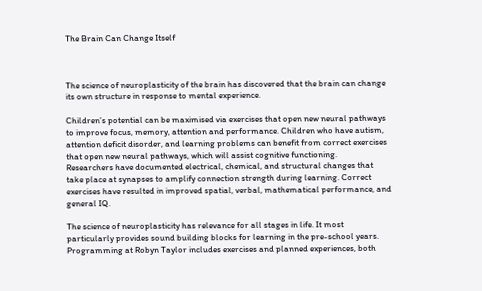The Brain Can Change Itself



The science of neuroplasticity of the brain has discovered that the brain can change its own structure in response to mental experience.

Children’s potential can be maximised via exercises that open new neural pathways to improve focus, memory, attention and performance. Children who have autism, attention deficit disorder, and learning problems can benefit from correct exercises that open new neural pathways, which will assist cognitive functioning.
Researchers have documented electrical, chemical, and structural changes that take place at synapses to amplify connection strength during learning. Correct exercises have resulted in improved spatial, verbal, mathematical performance, and general IQ.

The science of neuroplasticity has relevance for all stages in life. It most particularly provides sound building blocks for learning in the pre-school years. Programming at Robyn Taylor includes exercises and planned experiences, both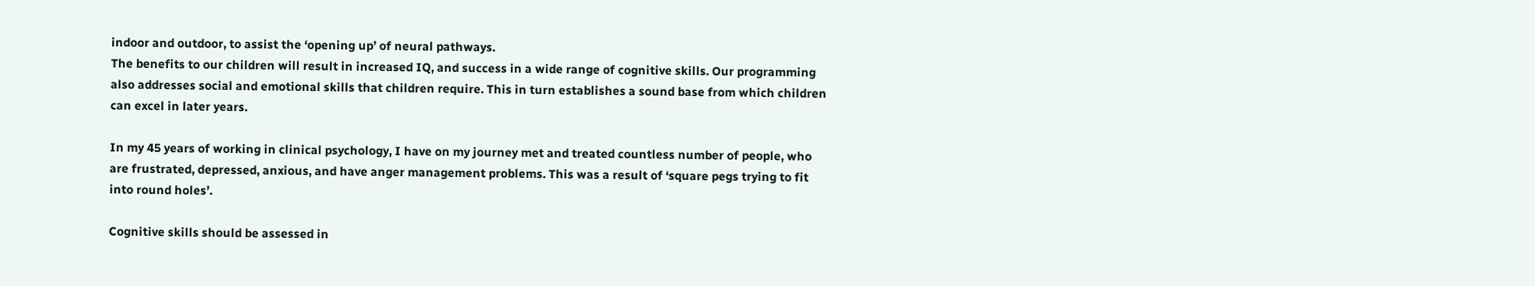indoor and outdoor, to assist the ‘opening up’ of neural pathways.
The benefits to our children will result in increased IQ, and success in a wide range of cognitive skills. Our programming also addresses social and emotional skills that children require. This in turn establishes a sound base from which children can excel in later years.

In my 45 years of working in clinical psychology, I have on my journey met and treated countless number of people, who are frustrated, depressed, anxious, and have anger management problems. This was a result of ‘square pegs trying to fit into round holes’.

Cognitive skills should be assessed in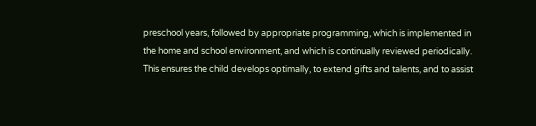preschool years, followed by appropriate programming, which is implemented in the home and school environment, and which is continually reviewed periodically. This ensures the child develops optimally, to extend gifts and talents, and to assist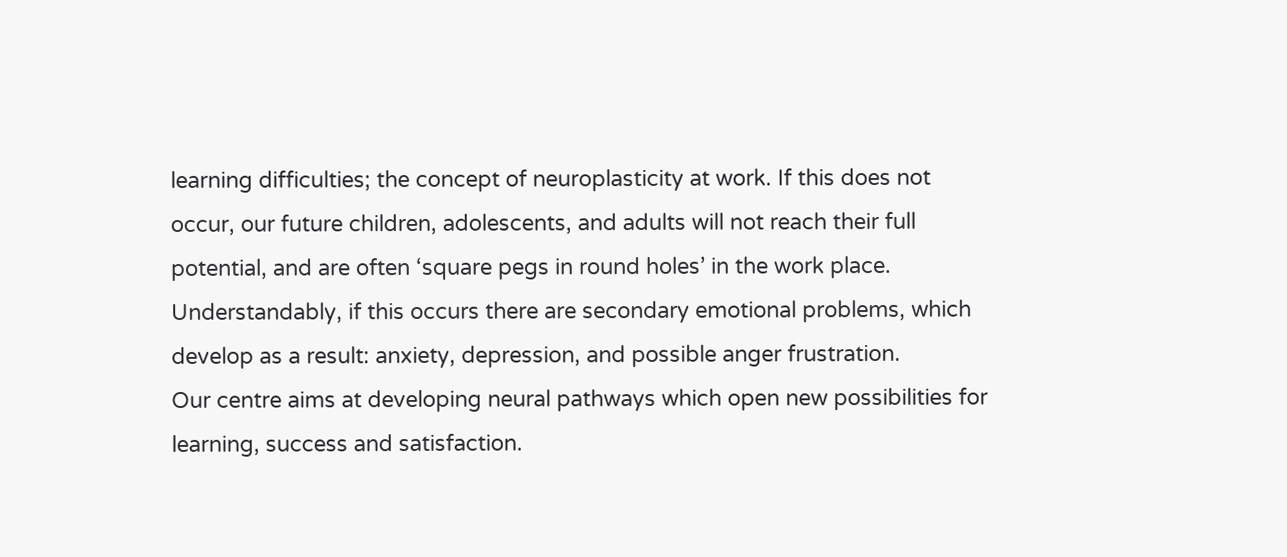learning difficulties; the concept of neuroplasticity at work. If this does not occur, our future children, adolescents, and adults will not reach their full potential, and are often ‘square pegs in round holes’ in the work place. Understandably, if this occurs there are secondary emotional problems, which develop as a result: anxiety, depression, and possible anger frustration.
Our centre aims at developing neural pathways which open new possibilities for learning, success and satisfaction.